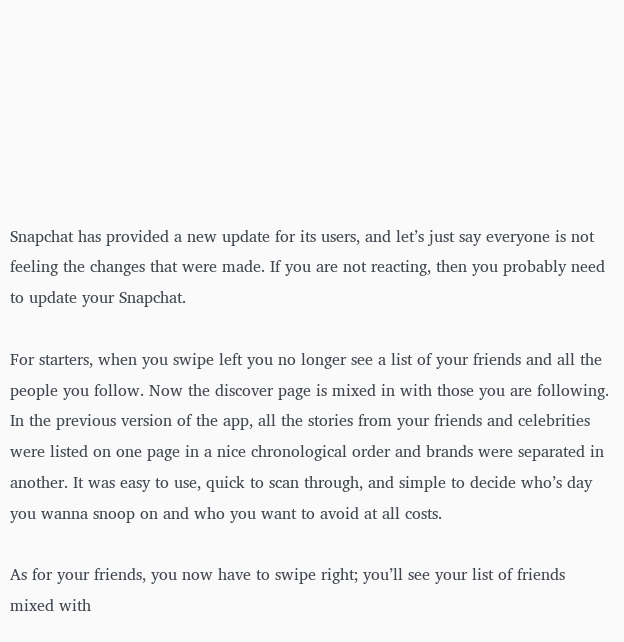Snapchat has provided a new update for its users, and let’s just say everyone is not feeling the changes that were made. If you are not reacting, then you probably need to update your Snapchat.

For starters, when you swipe left you no longer see a list of your friends and all the people you follow. Now the discover page is mixed in with those you are following. In the previous version of the app, all the stories from your friends and celebrities were listed on one page in a nice chronological order and brands were separated in another. It was easy to use, quick to scan through, and simple to decide who’s day you wanna snoop on and who you want to avoid at all costs.

As for your friends, you now have to swipe right; you’ll see your list of friends mixed with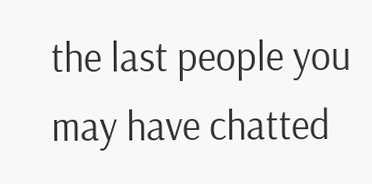the last people you may have chatted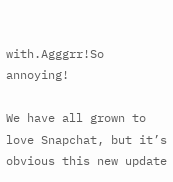with.Agggrr!So annoying!

We have all grown to love Snapchat, but it’s obvious this new update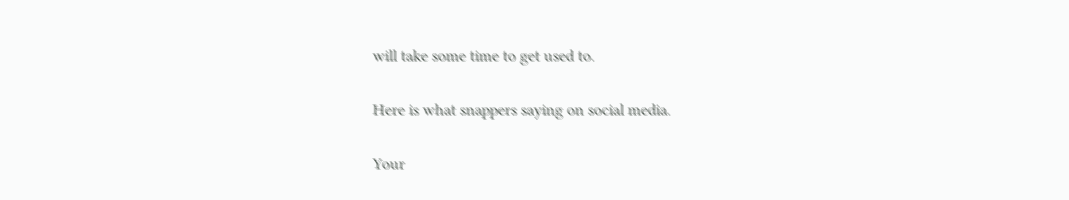will take some time to get used to.

Here is what snappers saying on social media.

Your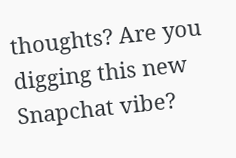thoughts? Are you digging this new Snapchat vibe?